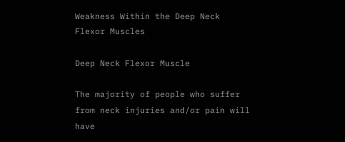Weakness Within the Deep Neck Flexor Muscles

Deep Neck Flexor Muscle

The majority of people who suffer from neck injuries and/or pain will have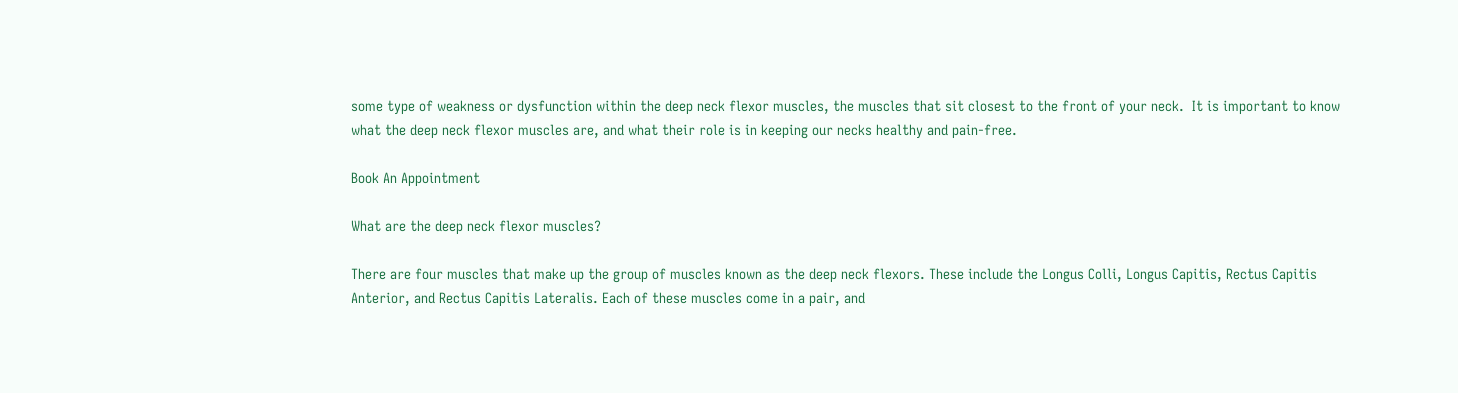some type of weakness or dysfunction within the deep neck flexor muscles, the muscles that sit closest to the front of your neck.  It is important to know what the deep neck flexor muscles are, and what their role is in keeping our necks healthy and pain-free.

Book An Appointment

What are the deep neck flexor muscles?

There are four muscles that make up the group of muscles known as the deep neck flexors. These include the Longus Colli, Longus Capitis, Rectus Capitis Anterior, and Rectus Capitis Lateralis. Each of these muscles come in a pair, and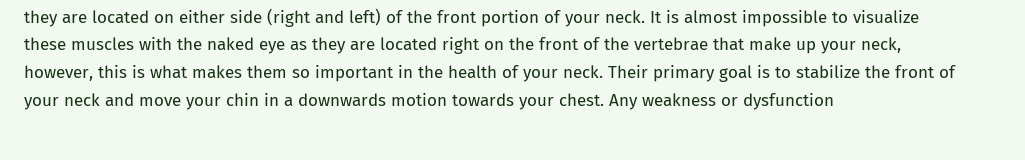they are located on either side (right and left) of the front portion of your neck. It is almost impossible to visualize these muscles with the naked eye as they are located right on the front of the vertebrae that make up your neck, however, this is what makes them so important in the health of your neck. Their primary goal is to stabilize the front of your neck and move your chin in a downwards motion towards your chest. Any weakness or dysfunction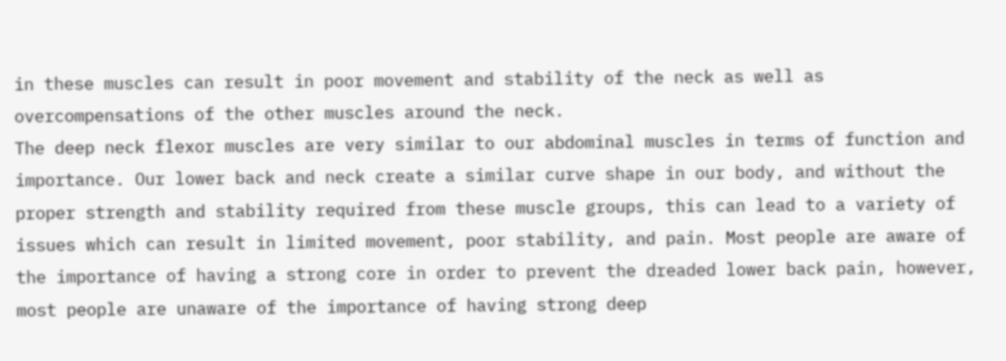in these muscles can result in poor movement and stability of the neck as well as overcompensations of the other muscles around the neck.
The deep neck flexor muscles are very similar to our abdominal muscles in terms of function and importance. Our lower back and neck create a similar curve shape in our body, and without the proper strength and stability required from these muscle groups, this can lead to a variety of issues which can result in limited movement, poor stability, and pain. Most people are aware of the importance of having a strong core in order to prevent the dreaded lower back pain, however, most people are unaware of the importance of having strong deep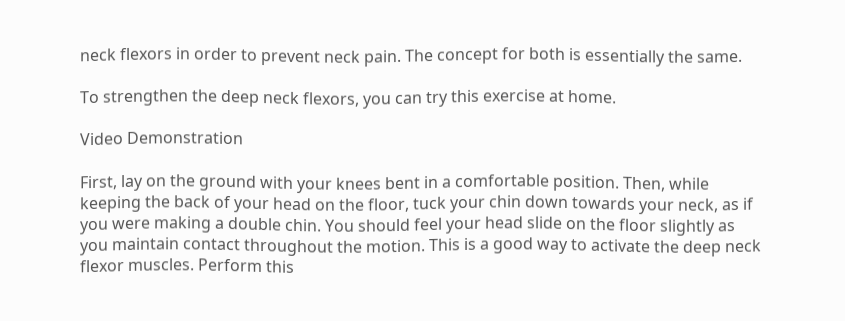neck flexors in order to prevent neck pain. The concept for both is essentially the same.

To strengthen the deep neck flexors, you can try this exercise at home.

Video Demonstration

First, lay on the ground with your knees bent in a comfortable position. Then, while keeping the back of your head on the floor, tuck your chin down towards your neck, as if you were making a double chin. You should feel your head slide on the floor slightly as you maintain contact throughout the motion. This is a good way to activate the deep neck flexor muscles. Perform this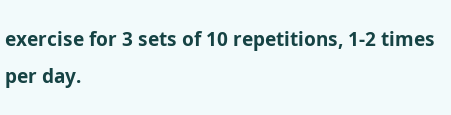exercise for 3 sets of 10 repetitions, 1-2 times per day.